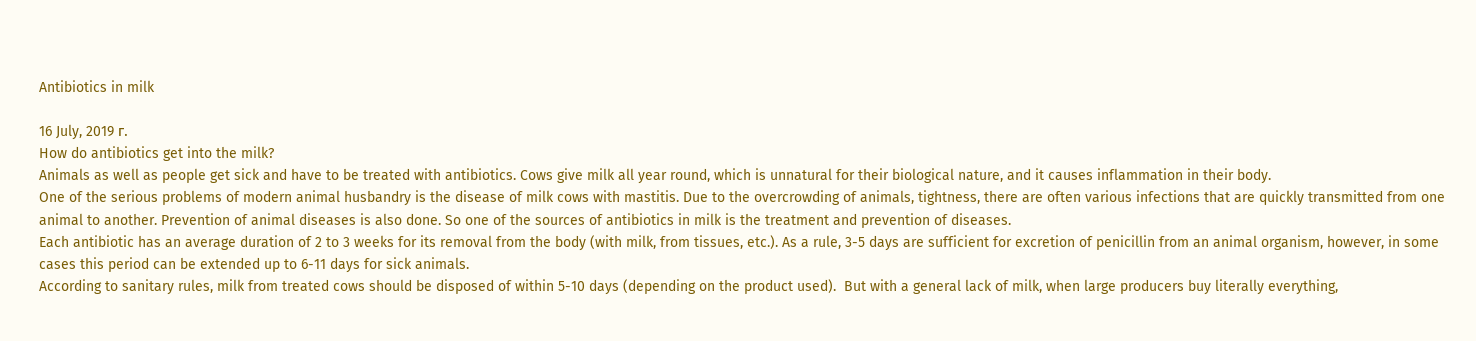Antibiotics in milk

16 July, 2019 г.
How do antibiotics get into the milk?
Animals as well as people get sick and have to be treated with antibiotics. Cows give milk all year round, which is unnatural for their biological nature, and it causes inflammation in their body.
One of the serious problems of modern animal husbandry is the disease of milk cows with mastitis. Due to the overcrowding of animals, tightness, there are often various infections that are quickly transmitted from one animal to another. Prevention of animal diseases is also done. So one of the sources of antibiotics in milk is the treatment and prevention of diseases.
Each antibiotic has an average duration of 2 to 3 weeks for its removal from the body (with milk, from tissues, etc.). As a rule, 3-5 days are sufficient for excretion of penicillin from an animal organism, however, in some cases this period can be extended up to 6-11 days for sick animals.
According to sanitary rules, milk from treated cows should be disposed of within 5-10 days (depending on the product used).  But with a general lack of milk, when large producers buy literally everything,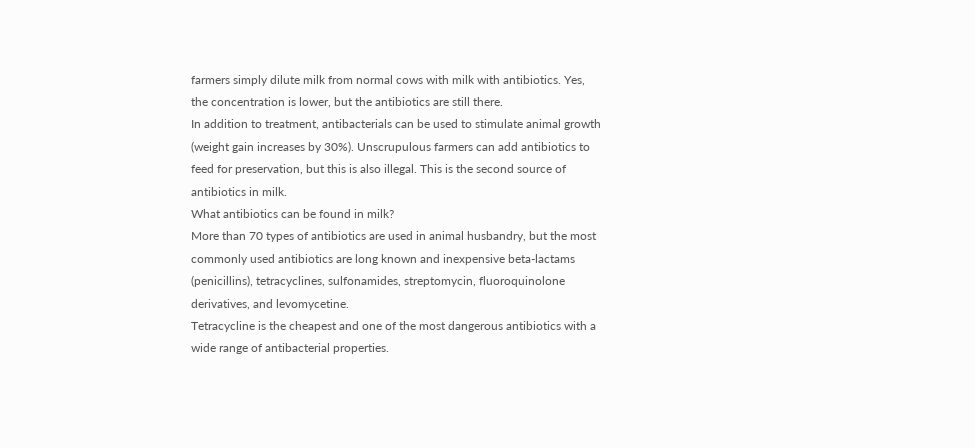farmers simply dilute milk from normal cows with milk with antibiotics. Yes, the concentration is lower, but the antibiotics are still there.
In addition to treatment, antibacterials can be used to stimulate animal growth (weight gain increases by 30%). Unscrupulous farmers can add antibiotics to feed for preservation, but this is also illegal. This is the second source of antibiotics in milk.
What antibiotics can be found in milk?
More than 70 types of antibiotics are used in animal husbandry, but the most commonly used antibiotics are long known and inexpensive beta-lactams (penicillins), tetracyclines, sulfonamides, streptomycin, fluoroquinolone derivatives, and levomycetine.
Tetracycline is the cheapest and one of the most dangerous antibiotics with a wide range of antibacterial properties.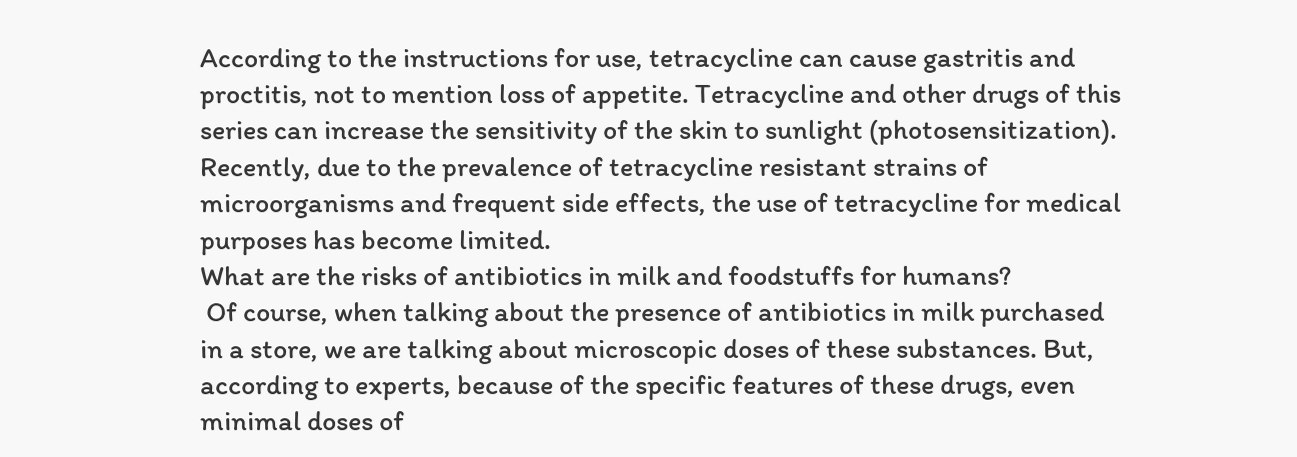According to the instructions for use, tetracycline can cause gastritis and proctitis, not to mention loss of appetite. Tetracycline and other drugs of this series can increase the sensitivity of the skin to sunlight (photosensitization). Recently, due to the prevalence of tetracycline resistant strains of microorganisms and frequent side effects, the use of tetracycline for medical purposes has become limited.
What are the risks of antibiotics in milk and foodstuffs for humans?
 Of course, when talking about the presence of antibiotics in milk purchased in a store, we are talking about microscopic doses of these substances. But, according to experts, because of the specific features of these drugs, even minimal doses of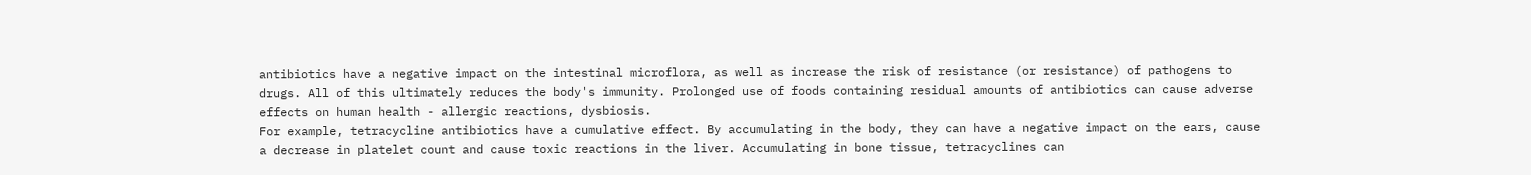antibiotics have a negative impact on the intestinal microflora, as well as increase the risk of resistance (or resistance) of pathogens to drugs. All of this ultimately reduces the body's immunity. Prolonged use of foods containing residual amounts of antibiotics can cause adverse effects on human health - allergic reactions, dysbiosis.
For example, tetracycline antibiotics have a cumulative effect. By accumulating in the body, they can have a negative impact on the ears, cause a decrease in platelet count and cause toxic reactions in the liver. Accumulating in bone tissue, tetracyclines can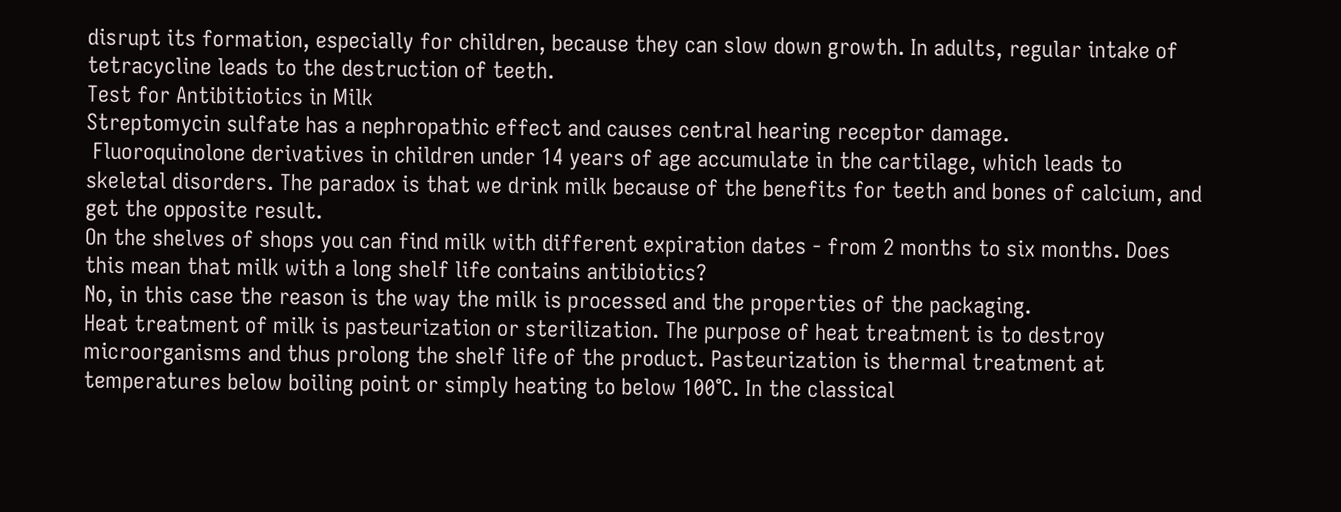disrupt its formation, especially for children, because they can slow down growth. In adults, regular intake of tetracycline leads to the destruction of teeth.
Test for Antibitiotics in Milk
Streptomycin sulfate has a nephropathic effect and causes central hearing receptor damage.
 Fluoroquinolone derivatives in children under 14 years of age accumulate in the cartilage, which leads to skeletal disorders. The paradox is that we drink milk because of the benefits for teeth and bones of calcium, and get the opposite result.
On the shelves of shops you can find milk with different expiration dates - from 2 months to six months. Does this mean that milk with a long shelf life contains antibiotics?
No, in this case the reason is the way the milk is processed and the properties of the packaging.
Heat treatment of milk is pasteurization or sterilization. The purpose of heat treatment is to destroy microorganisms and thus prolong the shelf life of the product. Pasteurization is thermal treatment at temperatures below boiling point or simply heating to below 100°C. In the classical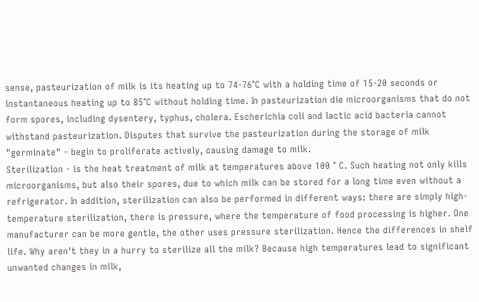sense, pasteurization of milk is its heating up to 74-76°C with a holding time of 15-20 seconds or instantaneous heating up to 85°C without holding time. In pasteurization die microorganisms that do not form spores, including dysentery, typhus, cholera. Escherichia coli and lactic acid bacteria cannot withstand pasteurization. Disputes that survive the pasteurization during the storage of milk "germinate" - begin to proliferate actively, causing damage to milk.
Sterilization - is the heat treatment of milk at temperatures above 100 ° C. Such heating not only kills microorganisms, but also their spores, due to which milk can be stored for a long time even without a refrigerator. In addition, sterilization can also be performed in different ways: there are simply high-temperature sterilization, there is pressure, where the temperature of food processing is higher. One manufacturer can be more gentle, the other uses pressure sterilization. Hence the differences in shelf life. Why aren't they in a hurry to sterilize all the milk? Because high temperatures lead to significant unwanted changes in milk,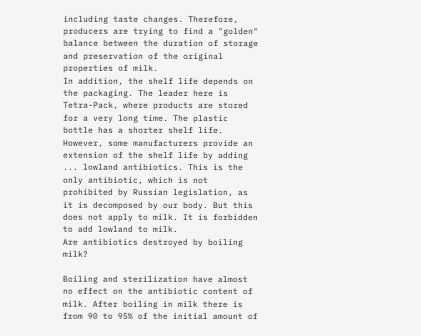including taste changes. Therefore, producers are trying to find a "golden" balance between the duration of storage and preservation of the original properties of milk.
In addition, the shelf life depends on the packaging. The leader here is Tetra-Pack, where products are stored for a very long time. The plastic bottle has a shorter shelf life.
However, some manufacturers provide an extension of the shelf life by adding ... lowland antibiotics. This is the only antibiotic, which is not prohibited by Russian legislation, as it is decomposed by our body. But this does not apply to milk. It is forbidden to add lowland to milk.
Are antibiotics destroyed by boiling milk?

Boiling and sterilization have almost no effect on the antibiotic content of milk. After boiling in milk there is from 90 to 95% of the initial amount of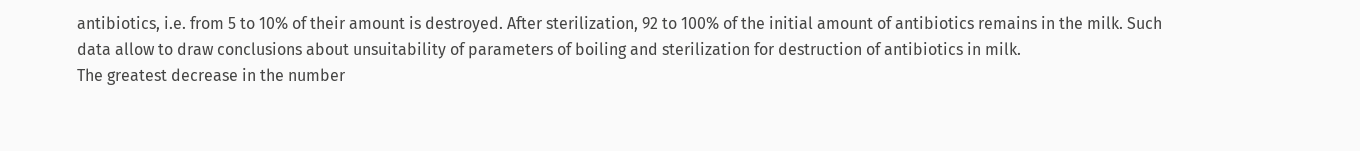antibiotics, i.e. from 5 to 10% of their amount is destroyed. After sterilization, 92 to 100% of the initial amount of antibiotics remains in the milk. Such data allow to draw conclusions about unsuitability of parameters of boiling and sterilization for destruction of antibiotics in milk.
The greatest decrease in the number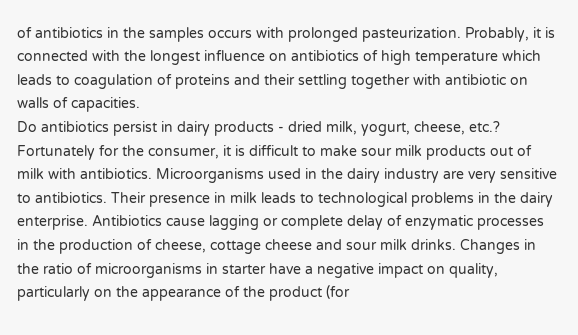of antibiotics in the samples occurs with prolonged pasteurization. Probably, it is connected with the longest influence on antibiotics of high temperature which leads to coagulation of proteins and their settling together with antibiotic on walls of capacities.
Do antibiotics persist in dairy products - dried milk, yogurt, cheese, etc.?
Fortunately for the consumer, it is difficult to make sour milk products out of milk with antibiotics. Microorganisms used in the dairy industry are very sensitive to antibiotics. Their presence in milk leads to technological problems in the dairy enterprise. Antibiotics cause lagging or complete delay of enzymatic processes in the production of cheese, cottage cheese and sour milk drinks. Changes in the ratio of microorganisms in starter have a negative impact on quality, particularly on the appearance of the product (for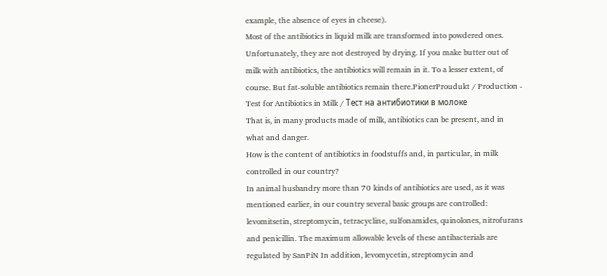example, the absence of eyes in cheese).
Most of the antibiotics in liquid milk are transformed into powdered ones. Unfortunately, they are not destroyed by drying. If you make butter out of milk with antibiotics, the antibiotics will remain in it. To a lesser extent, of course. But fat-soluble antibiotics remain there.PionerProudukt / Production - Test for Antibiotics in Milk / Тест на антибиотики в молоке
That is, in many products made of milk, antibiotics can be present, and in what and danger.
How is the content of antibiotics in foodstuffs and, in particular, in milk controlled in our country?
In animal husbandry more than 70 kinds of antibiotics are used, as it was mentioned earlier, in our country several basic groups are controlled: levomitsetin, streptomycin, tetracycline, sulfonamides, quinolones, nitrofurans and penicillin. The maximum allowable levels of these antibacterials are regulated by SanPiN In addition, levomycetin, streptomycin and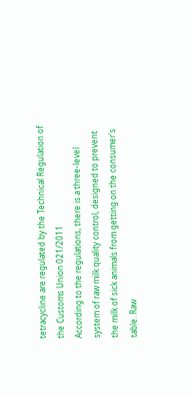tetracycline are regulated by the Technical Regulation of the Customs Union 021/2011
According to the regulations, there is a three-level system of raw milk quality control, designed to prevent the milk of sick animals from getting on the consumer's table. Raw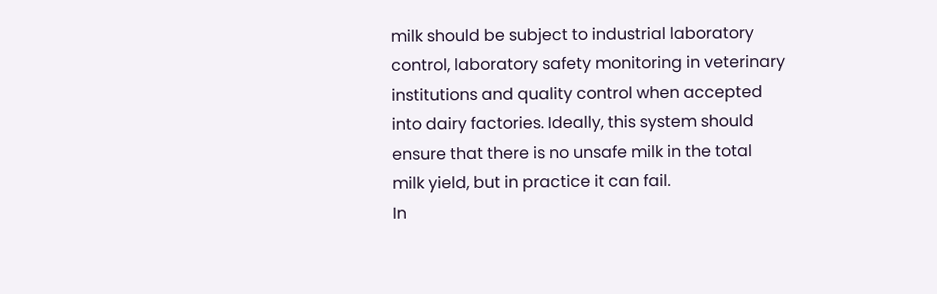milk should be subject to industrial laboratory control, laboratory safety monitoring in veterinary institutions and quality control when accepted into dairy factories. Ideally, this system should ensure that there is no unsafe milk in the total milk yield, but in practice it can fail.
In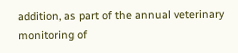addition, as part of the annual veterinary monitoring of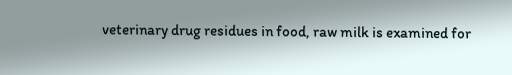veterinary drug residues in food, raw milk is examined for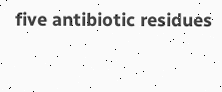five antibiotic residues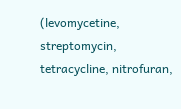(levomycetine, streptomycin, tetracycline, nitrofuran,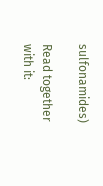sulfonamides)

Read together with it: